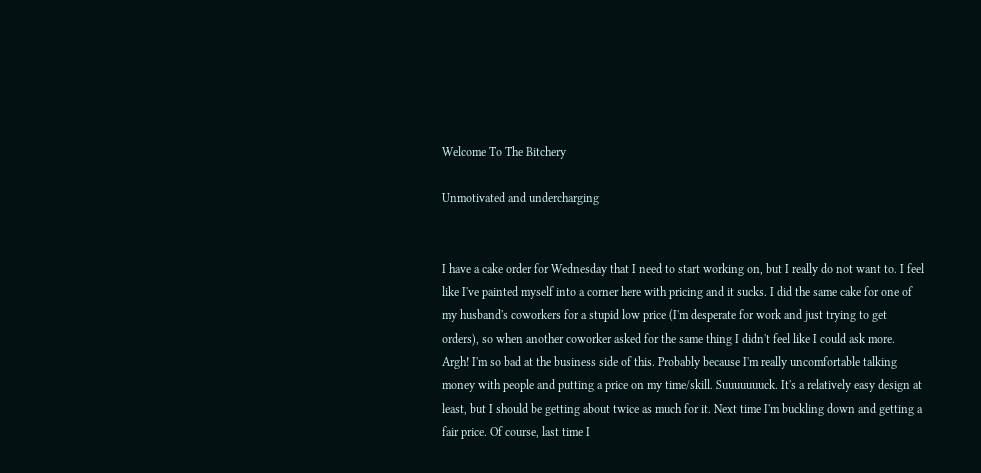Welcome To The Bitchery

Unmotivated and undercharging


I have a cake order for Wednesday that I need to start working on, but I really do not want to. I feel like I've painted myself into a corner here with pricing and it sucks. I did the same cake for one of my husband's coworkers for a stupid low price (I'm desperate for work and just trying to get orders), so when another coworker asked for the same thing I didn't feel like I could ask more. Argh! I'm so bad at the business side of this. Probably because I'm really uncomfortable talking money with people and putting a price on my time/skill. Suuuuuuuck. It's a relatively easy design at least, but I should be getting about twice as much for it. Next time I'm buckling down and getting a fair price. Of course, last time I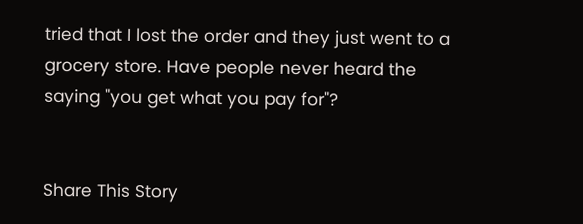tried that I lost the order and they just went to a grocery store. Have people never heard the saying "you get what you pay for"?


Share This Story